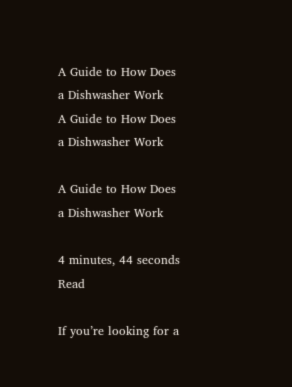A Guide to How Does a Dishwasher Work
A Guide to How Does a Dishwasher Work

A Guide to How Does a Dishwasher Work

4 minutes, 44 seconds Read

If you’re looking for a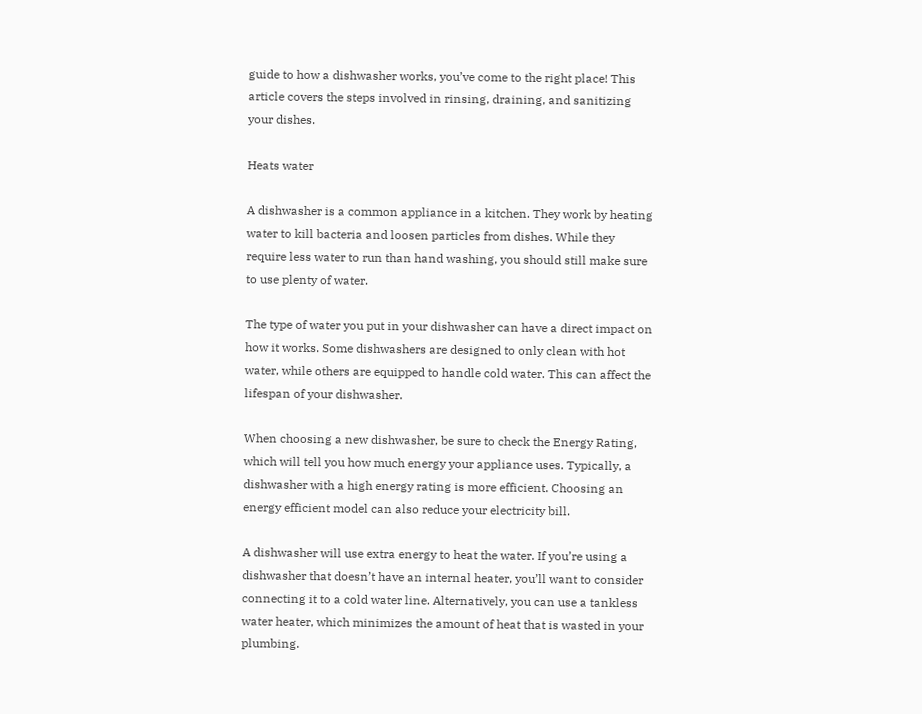guide to how a dishwasher works, you’ve come to the right place! This article covers the steps involved in rinsing, draining, and sanitizing your dishes.

Heats water

A dishwasher is a common appliance in a kitchen. They work by heating water to kill bacteria and loosen particles from dishes. While they require less water to run than hand washing, you should still make sure to use plenty of water.

The type of water you put in your dishwasher can have a direct impact on how it works. Some dishwashers are designed to only clean with hot water, while others are equipped to handle cold water. This can affect the lifespan of your dishwasher.

When choosing a new dishwasher, be sure to check the Energy Rating, which will tell you how much energy your appliance uses. Typically, a dishwasher with a high energy rating is more efficient. Choosing an energy efficient model can also reduce your electricity bill.

A dishwasher will use extra energy to heat the water. If you’re using a dishwasher that doesn’t have an internal heater, you’ll want to consider connecting it to a cold water line. Alternatively, you can use a tankless water heater, which minimizes the amount of heat that is wasted in your plumbing.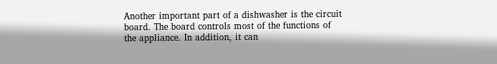Another important part of a dishwasher is the circuit board. The board controls most of the functions of the appliance. In addition, it can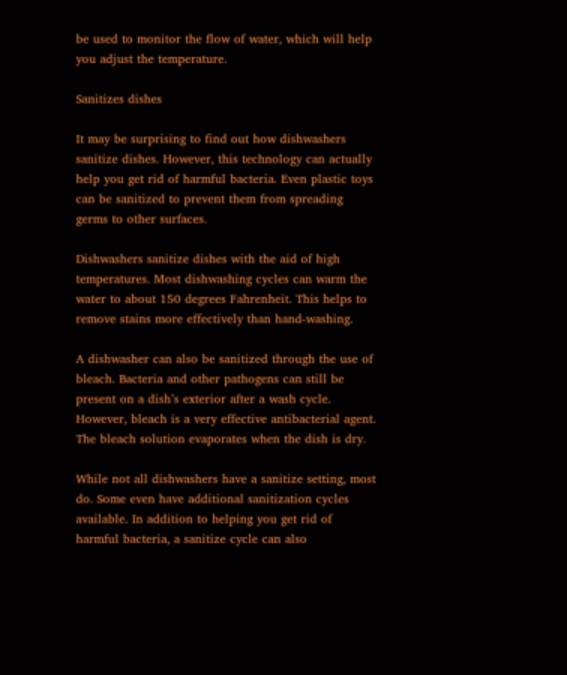be used to monitor the flow of water, which will help you adjust the temperature.

Sanitizes dishes

It may be surprising to find out how dishwashers sanitize dishes. However, this technology can actually help you get rid of harmful bacteria. Even plastic toys can be sanitized to prevent them from spreading germs to other surfaces.

Dishwashers sanitize dishes with the aid of high temperatures. Most dishwashing cycles can warm the water to about 150 degrees Fahrenheit. This helps to remove stains more effectively than hand-washing.

A dishwasher can also be sanitized through the use of bleach. Bacteria and other pathogens can still be present on a dish’s exterior after a wash cycle. However, bleach is a very effective antibacterial agent. The bleach solution evaporates when the dish is dry.

While not all dishwashers have a sanitize setting, most do. Some even have additional sanitization cycles available. In addition to helping you get rid of harmful bacteria, a sanitize cycle can also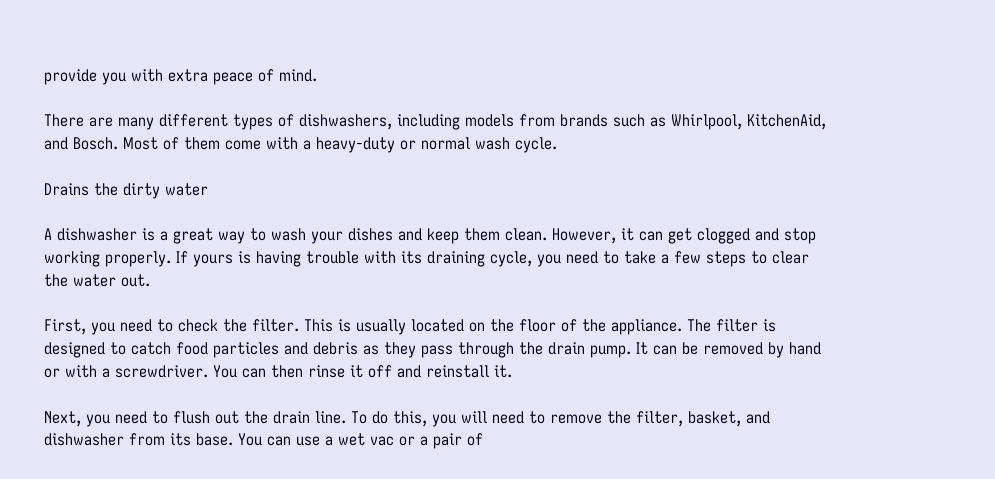provide you with extra peace of mind.

There are many different types of dishwashers, including models from brands such as Whirlpool, KitchenAid, and Bosch. Most of them come with a heavy-duty or normal wash cycle.

Drains the dirty water

A dishwasher is a great way to wash your dishes and keep them clean. However, it can get clogged and stop working properly. If yours is having trouble with its draining cycle, you need to take a few steps to clear the water out.

First, you need to check the filter. This is usually located on the floor of the appliance. The filter is designed to catch food particles and debris as they pass through the drain pump. It can be removed by hand or with a screwdriver. You can then rinse it off and reinstall it.

Next, you need to flush out the drain line. To do this, you will need to remove the filter, basket, and dishwasher from its base. You can use a wet vac or a pair of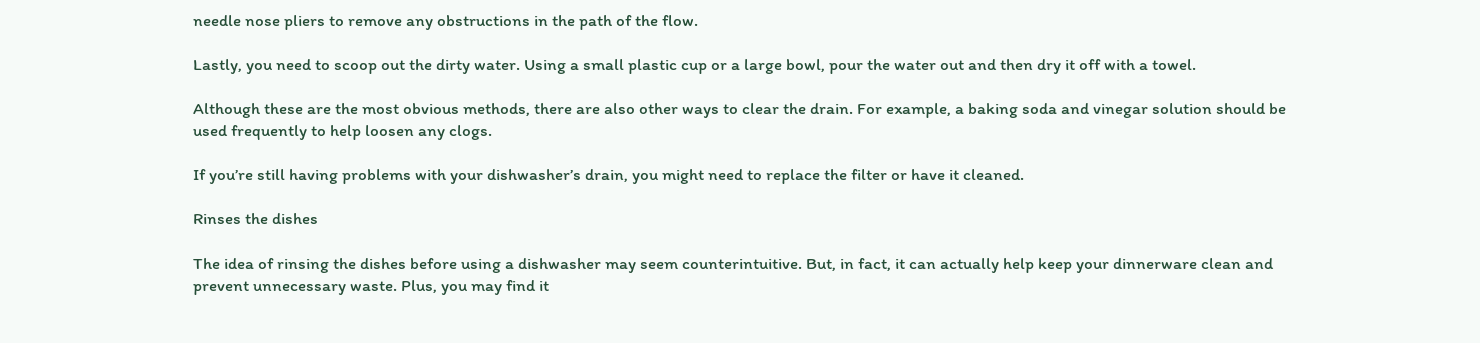needle nose pliers to remove any obstructions in the path of the flow.

Lastly, you need to scoop out the dirty water. Using a small plastic cup or a large bowl, pour the water out and then dry it off with a towel.

Although these are the most obvious methods, there are also other ways to clear the drain. For example, a baking soda and vinegar solution should be used frequently to help loosen any clogs.

If you’re still having problems with your dishwasher’s drain, you might need to replace the filter or have it cleaned.

Rinses the dishes

The idea of rinsing the dishes before using a dishwasher may seem counterintuitive. But, in fact, it can actually help keep your dinnerware clean and prevent unnecessary waste. Plus, you may find it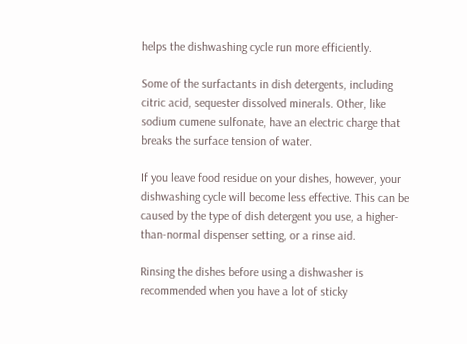helps the dishwashing cycle run more efficiently.

Some of the surfactants in dish detergents, including citric acid, sequester dissolved minerals. Other, like sodium cumene sulfonate, have an electric charge that breaks the surface tension of water.

If you leave food residue on your dishes, however, your dishwashing cycle will become less effective. This can be caused by the type of dish detergent you use, a higher-than-normal dispenser setting, or a rinse aid.

Rinsing the dishes before using a dishwasher is recommended when you have a lot of sticky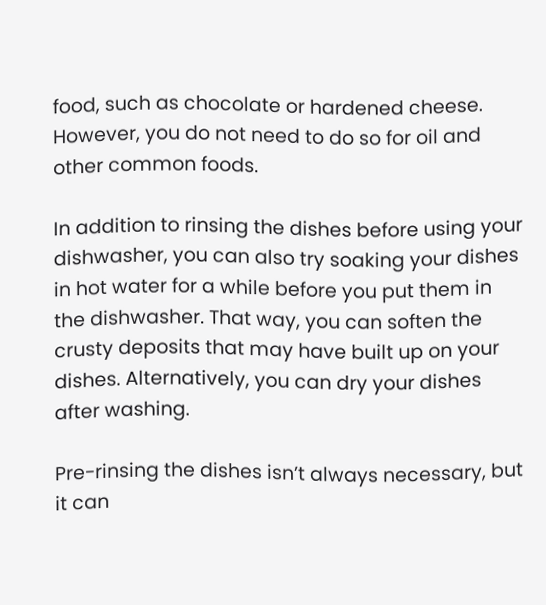food, such as chocolate or hardened cheese. However, you do not need to do so for oil and other common foods.

In addition to rinsing the dishes before using your dishwasher, you can also try soaking your dishes in hot water for a while before you put them in the dishwasher. That way, you can soften the crusty deposits that may have built up on your dishes. Alternatively, you can dry your dishes after washing.

Pre-rinsing the dishes isn’t always necessary, but it can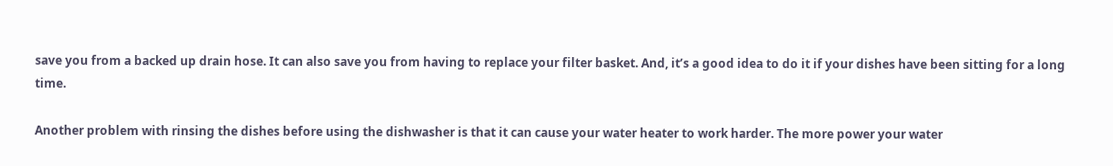save you from a backed up drain hose. It can also save you from having to replace your filter basket. And, it’s a good idea to do it if your dishes have been sitting for a long time.

Another problem with rinsing the dishes before using the dishwasher is that it can cause your water heater to work harder. The more power your water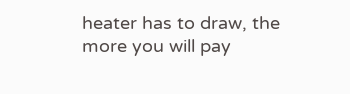heater has to draw, the more you will pay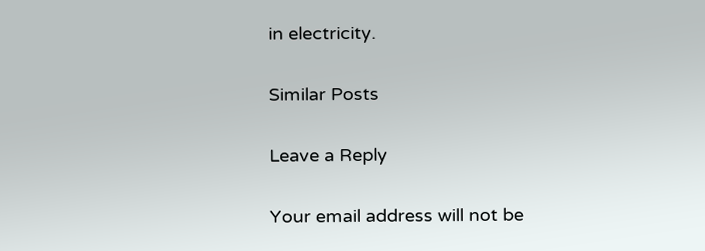in electricity.

Similar Posts

Leave a Reply

Your email address will not be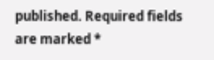published. Required fields are marked *